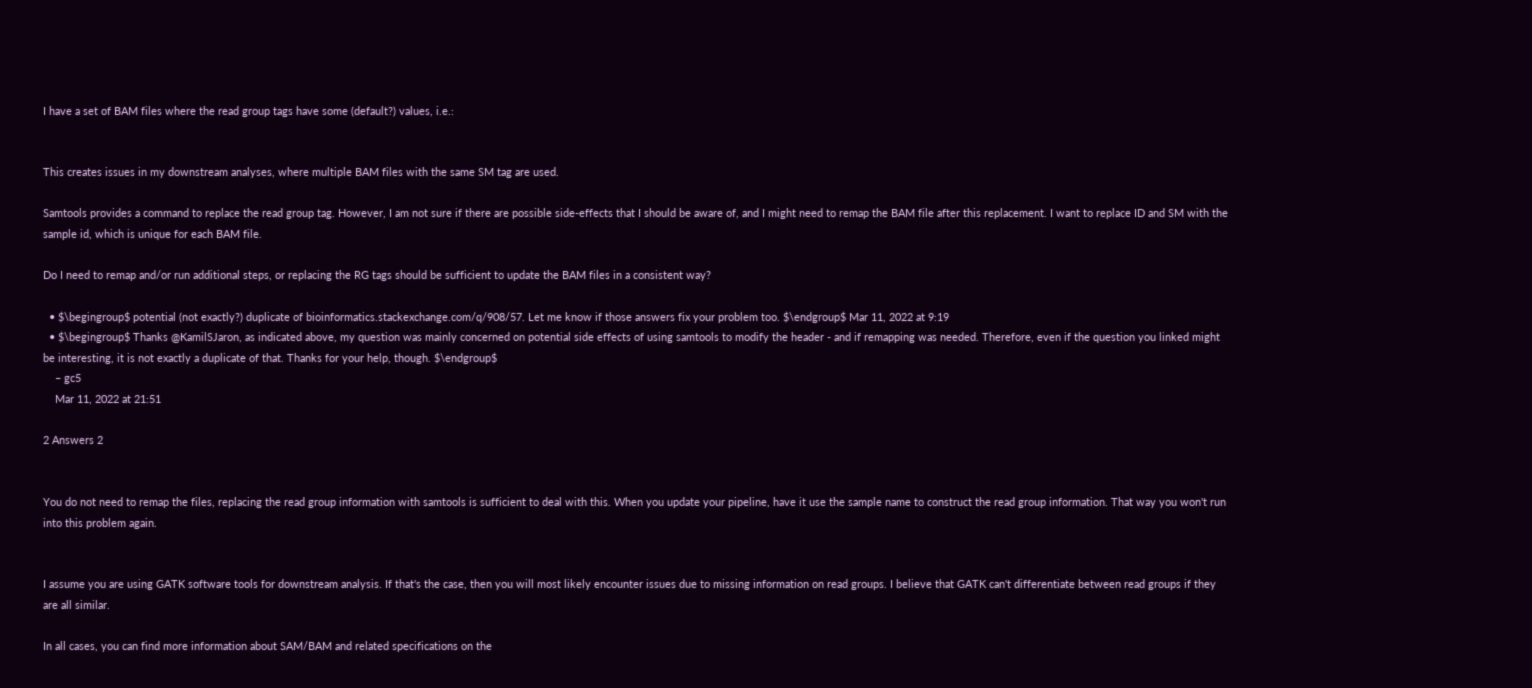I have a set of BAM files where the read group tags have some (default?) values, i.e.:


This creates issues in my downstream analyses, where multiple BAM files with the same SM tag are used.

Samtools provides a command to replace the read group tag. However, I am not sure if there are possible side-effects that I should be aware of, and I might need to remap the BAM file after this replacement. I want to replace ID and SM with the sample id, which is unique for each BAM file.

Do I need to remap and/or run additional steps, or replacing the RG tags should be sufficient to update the BAM files in a consistent way?

  • $\begingroup$ potential (not exactly?) duplicate of bioinformatics.stackexchange.com/q/908/57. Let me know if those answers fix your problem too. $\endgroup$ Mar 11, 2022 at 9:19
  • $\begingroup$ Thanks @KamilSJaron, as indicated above, my question was mainly concerned on potential side effects of using samtools to modify the header - and if remapping was needed. Therefore, even if the question you linked might be interesting, it is not exactly a duplicate of that. Thanks for your help, though. $\endgroup$
    – gc5
    Mar 11, 2022 at 21:51

2 Answers 2


You do not need to remap the files, replacing the read group information with samtools is sufficient to deal with this. When you update your pipeline, have it use the sample name to construct the read group information. That way you won't run into this problem again.


I assume you are using GATK software tools for downstream analysis. If that's the case, then you will most likely encounter issues due to missing information on read groups. I believe that GATK can't differentiate between read groups if they are all similar.

In all cases, you can find more information about SAM/BAM and related specifications on the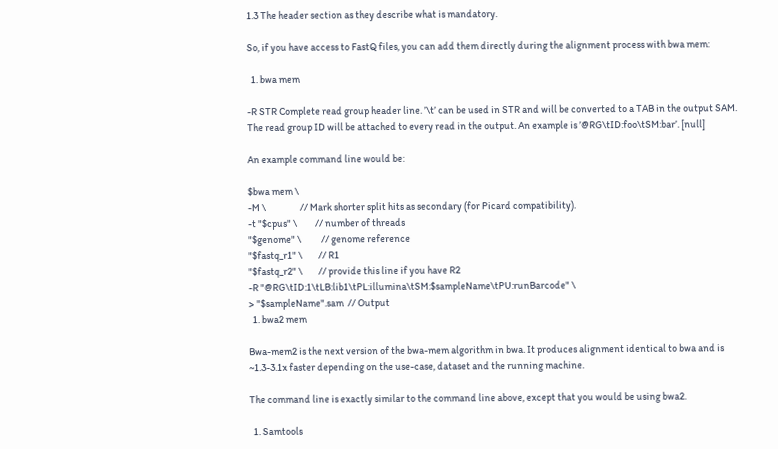1.3 The header section as they describe what is mandatory.

So, if you have access to FastQ files, you can add them directly during the alignment process with bwa mem:

  1. bwa mem

-R STR Complete read group header line. ’\t’ can be used in STR and will be converted to a TAB in the output SAM. The read group ID will be attached to every read in the output. An example is ’@RG\tID:foo\tSM:bar’. [null]

An example command line would be:

$bwa mem \
-M \                 // Mark shorter split hits as secondary (for Picard compatibility).
-t "$cpus" \         // number of threads
"$genome" \          // genome reference
"$fastq_r1" \        // R1
"$fastq_r2" \        // provide this line if you have R2
-R "@RG\tID:1\tLB:lib1\tPL:illumina\tSM:$sampleName\tPU:runBarcode" \
> "$sampleName".sam  // Output
  1. bwa2 mem

Bwa-mem2 is the next version of the bwa-mem algorithm in bwa. It produces alignment identical to bwa and is ~1.3-3.1x faster depending on the use-case, dataset and the running machine.

The command line is exactly similar to the command line above, except that you would be using bwa2.

  1. Samtools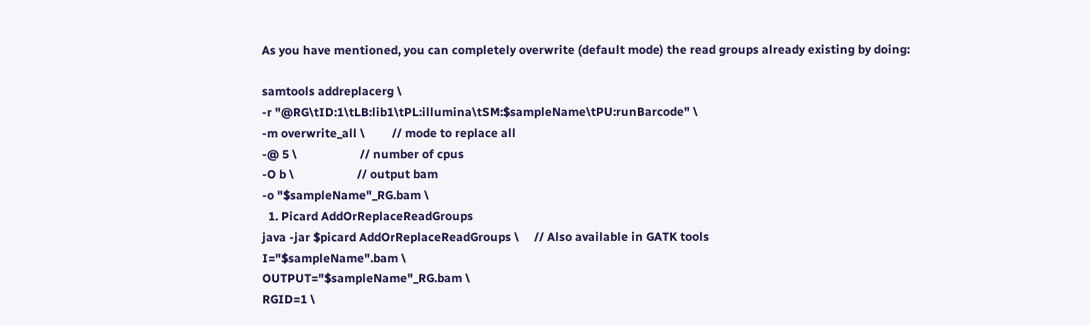As you have mentioned, you can completely overwrite (default mode) the read groups already existing by doing:

samtools addreplacerg \
-r "@RG\tID:1\tLB:lib1\tPL:illumina\tSM:$sampleName\tPU:runBarcode" \
-m overwrite_all \         // mode to replace all
-@ 5 \                     // number of cpus
-O b \                     // output bam
-o "$sampleName"_RG.bam \
  1. Picard AddOrReplaceReadGroups
java -jar $picard AddOrReplaceReadGroups \     // Also available in GATK tools
I="$sampleName".bam \
OUTPUT="$sampleName"_RG.bam \
RGID=1 \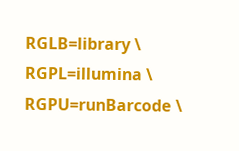RGLB=library \
RGPL=illumina \
RGPU=runBarcode \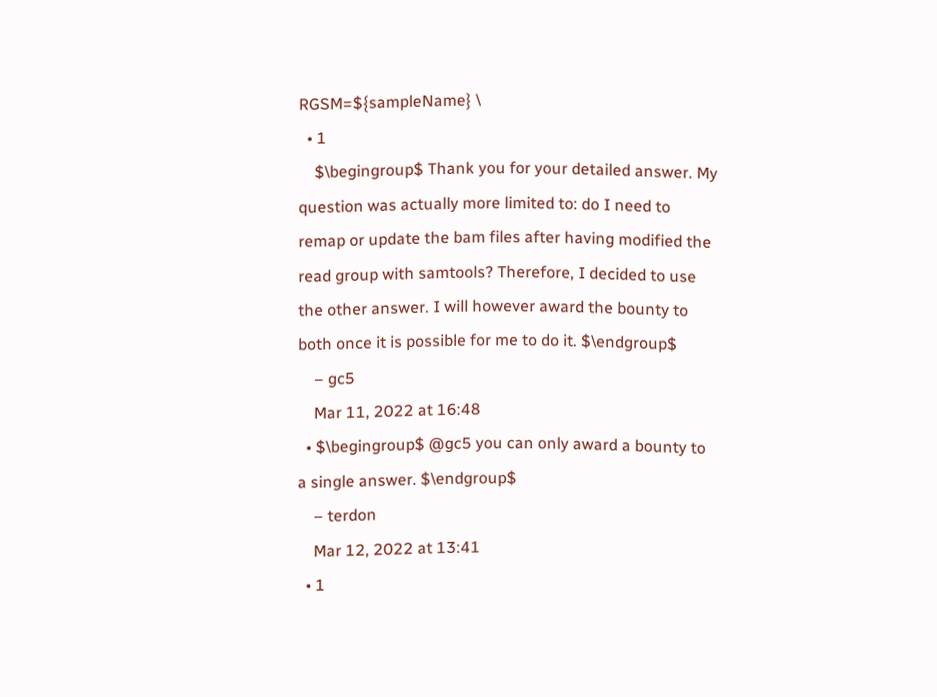RGSM=${sampleName} \
  • 1
    $\begingroup$ Thank you for your detailed answer. My question was actually more limited to: do I need to remap or update the bam files after having modified the read group with samtools? Therefore, I decided to use the other answer. I will however award the bounty to both once it is possible for me to do it. $\endgroup$
    – gc5
    Mar 11, 2022 at 16:48
  • $\begingroup$ @gc5 you can only award a bounty to a single answer. $\endgroup$
    – terdon
    Mar 12, 2022 at 13:41
  • 1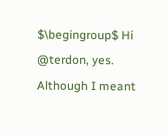$\begingroup$ Hi @terdon, yes. Although I meant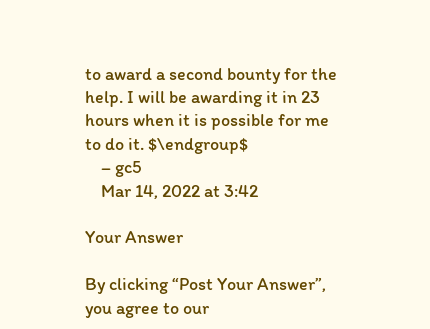to award a second bounty for the help. I will be awarding it in 23 hours when it is possible for me to do it. $\endgroup$
    – gc5
    Mar 14, 2022 at 3:42

Your Answer

By clicking “Post Your Answer”, you agree to our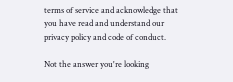terms of service and acknowledge that you have read and understand our privacy policy and code of conduct.

Not the answer you're looking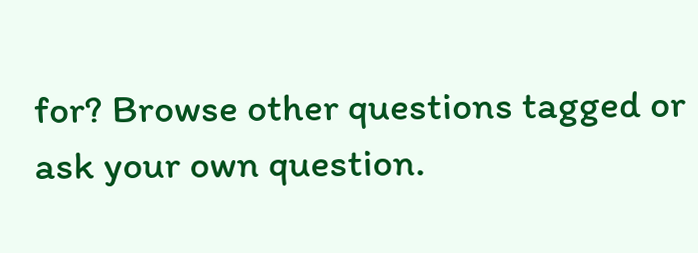for? Browse other questions tagged or ask your own question.